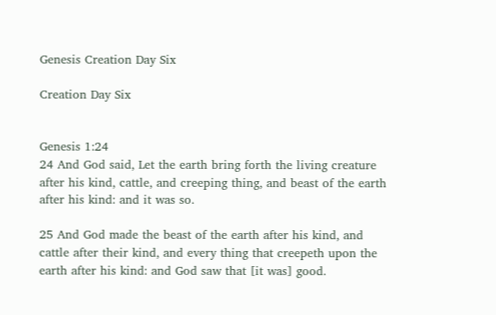Genesis Creation Day Six

Creation Day Six


Genesis 1:24
24 And God said, Let the earth bring forth the living creature after his kind, cattle, and creeping thing, and beast of the earth after his kind: and it was so.

25 And God made the beast of the earth after his kind, and cattle after their kind, and every thing that creepeth upon the earth after his kind: and God saw that [it was] good.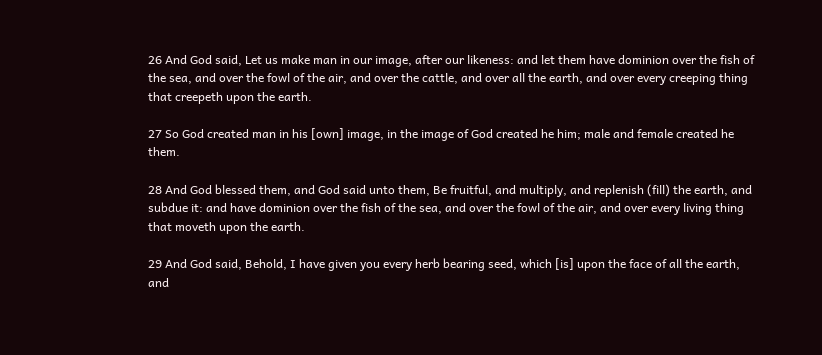26 And God said, Let us make man in our image, after our likeness: and let them have dominion over the fish of the sea, and over the fowl of the air, and over the cattle, and over all the earth, and over every creeping thing that creepeth upon the earth.

27 So God created man in his [own] image, in the image of God created he him; male and female created he them.

28 And God blessed them, and God said unto them, Be fruitful, and multiply, and replenish (fill) the earth, and subdue it: and have dominion over the fish of the sea, and over the fowl of the air, and over every living thing that moveth upon the earth.

29 And God said, Behold, I have given you every herb bearing seed, which [is] upon the face of all the earth, and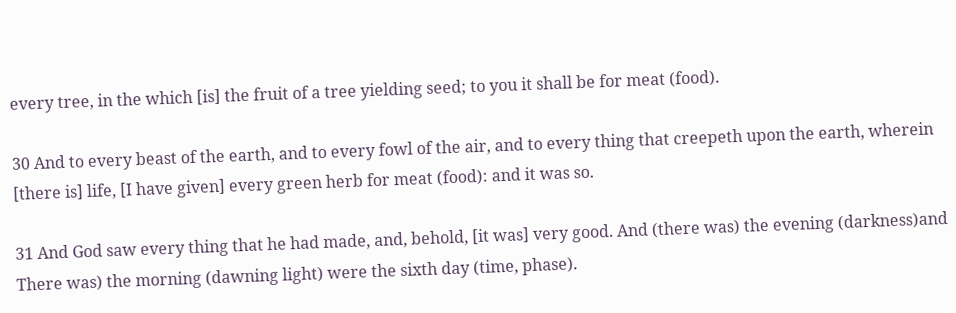every tree, in the which [is] the fruit of a tree yielding seed; to you it shall be for meat (food).

30 And to every beast of the earth, and to every fowl of the air, and to every thing that creepeth upon the earth, wherein [there is] life, [I have given] every green herb for meat (food): and it was so.

31 And God saw every thing that he had made, and, behold, [it was] very good. And (there was) the evening (darkness)and There was) the morning (dawning light) were the sixth day (time, phase).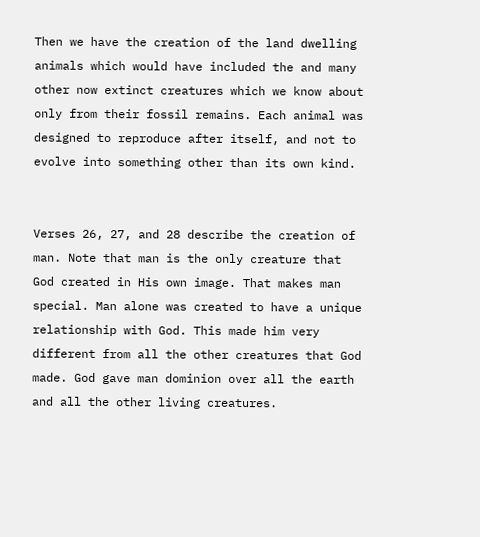Then we have the creation of the land dwelling animals which would have included the and many other now extinct creatures which we know about only from their fossil remains. Each animal was designed to reproduce after itself, and not to evolve into something other than its own kind.


Verses 26, 27, and 28 describe the creation of man. Note that man is the only creature that God created in His own image. That makes man special. Man alone was created to have a unique relationship with God. This made him very different from all the other creatures that God made. God gave man dominion over all the earth and all the other living creatures.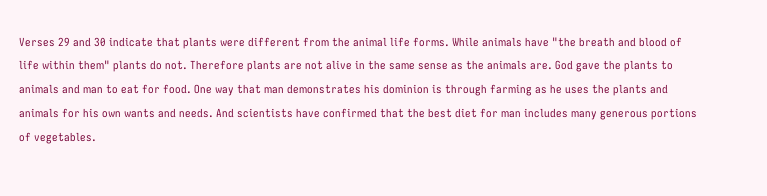Verses 29 and 30 indicate that plants were different from the animal life forms. While animals have "the breath and blood of life within them" plants do not. Therefore plants are not alive in the same sense as the animals are. God gave the plants to animals and man to eat for food. One way that man demonstrates his dominion is through farming as he uses the plants and animals for his own wants and needs. And scientists have confirmed that the best diet for man includes many generous portions of vegetables.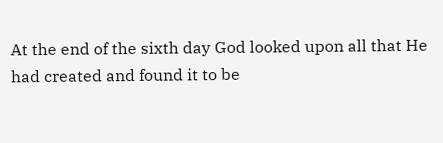At the end of the sixth day God looked upon all that He had created and found it to be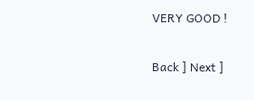VERY GOOD !

Back ] Next ]